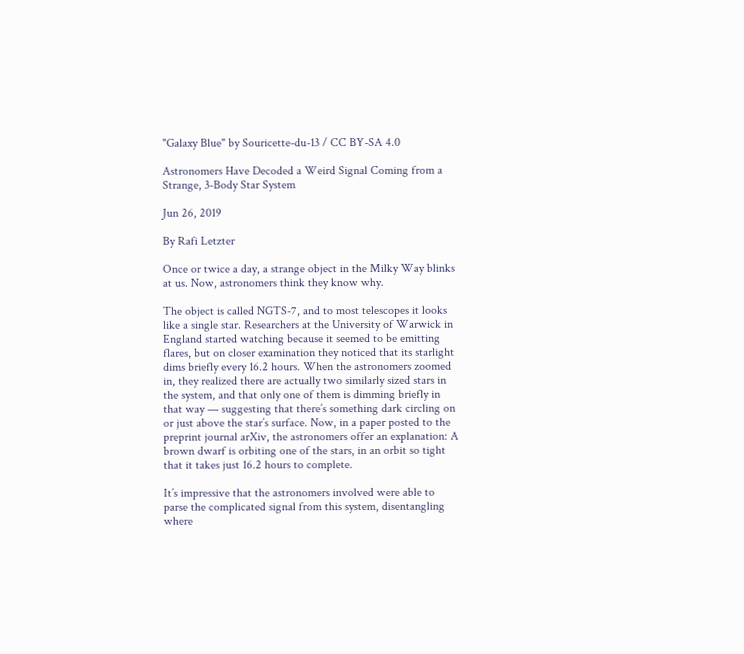"Galaxy Blue" by Souricette-du-13 / CC BY-SA 4.0

Astronomers Have Decoded a Weird Signal Coming from a Strange, 3-Body Star System

Jun 26, 2019

By Rafi Letzter

Once or twice a day, a strange object in the Milky Way blinks at us. Now, astronomers think they know why.

The object is called NGTS-7, and to most telescopes it looks like a single star. Researchers at the University of Warwick in England started watching because it seemed to be emitting flares, but on closer examination they noticed that its starlight dims briefly every 16.2 hours. When the astronomers zoomed in, they realized there are actually two similarly sized stars in the system, and that only one of them is dimming briefly in that way — suggesting that there’s something dark circling on or just above the star’s surface. Now, in a paper posted to the preprint journal arXiv, the astronomers offer an explanation: A brown dwarf is orbiting one of the stars, in an orbit so tight that it takes just 16.2 hours to complete.

It’s impressive that the astronomers involved were able to parse the complicated signal from this system, disentangling where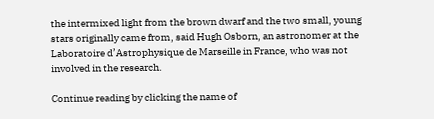the intermixed light from the brown dwarf and the two small, young stars originally came from, said Hugh Osborn, an astronomer at the Laboratoire d’Astrophysique de Marseille in France, who was not involved in the research.

Continue reading by clicking the name of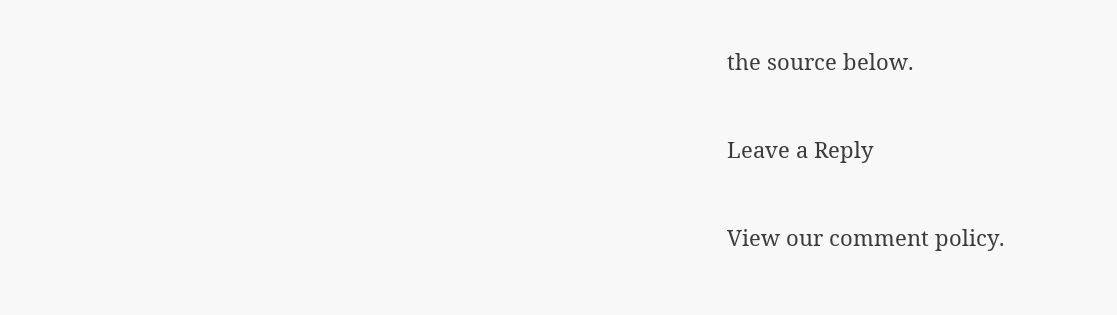the source below.

Leave a Reply

View our comment policy.